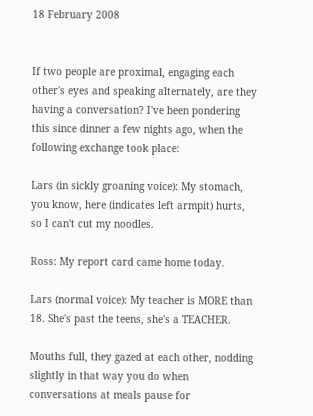18 February 2008


If two people are proximal, engaging each other's eyes and speaking alternately, are they having a conversation? I've been pondering this since dinner a few nights ago, when the following exchange took place:

Lars (in sickly groaning voice): My stomach, you know, here (indicates left armpit) hurts, so I can't cut my noodles.

Ross: My report card came home today.

Lars (normal voice): My teacher is MORE than 18. She's past the teens, she's a TEACHER.

Mouths full, they gazed at each other, nodding slightly in that way you do when conversations at meals pause for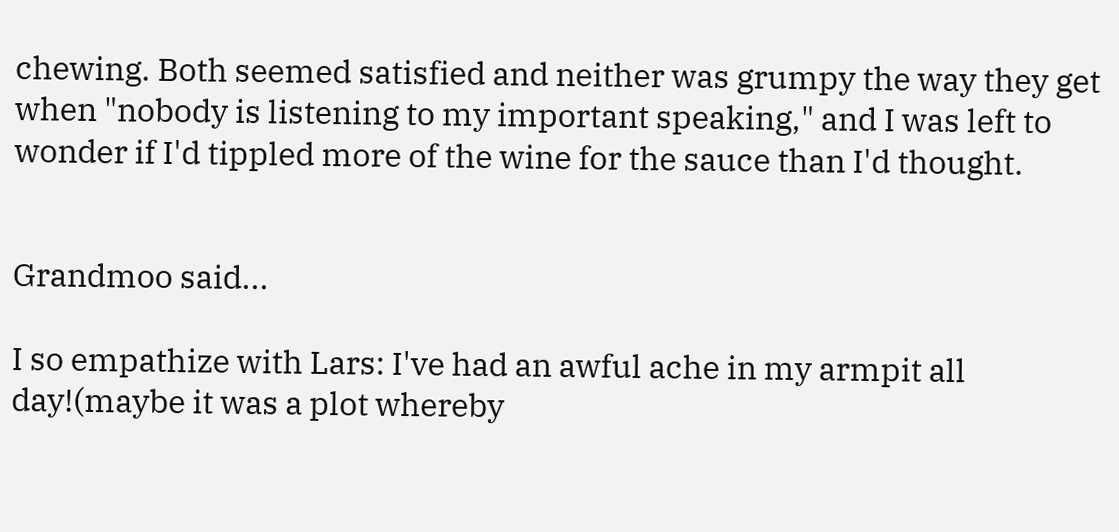chewing. Both seemed satisfied and neither was grumpy the way they get when "nobody is listening to my important speaking," and I was left to wonder if I'd tippled more of the wine for the sauce than I'd thought.


Grandmoo said...

I so empathize with Lars: I've had an awful ache in my armpit all day!(maybe it was a plot whereby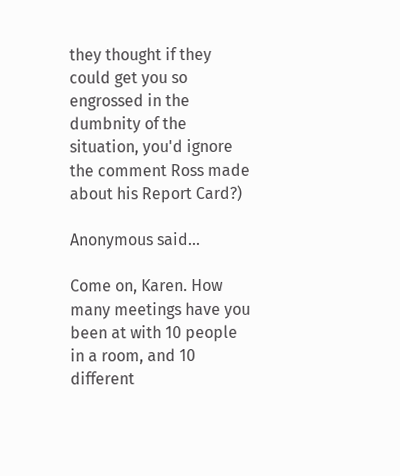they thought if they could get you so engrossed in the dumbnity of the situation, you'd ignore the comment Ross made about his Report Card?)

Anonymous said...

Come on, Karen. How many meetings have you been at with 10 people in a room, and 10 different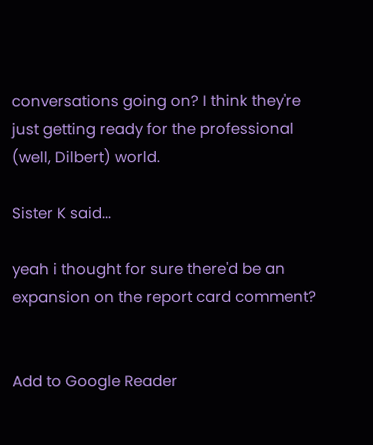conversations going on? I think they're just getting ready for the professional (well, Dilbert) world.

Sister K said...

yeah i thought for sure there'd be an expansion on the report card comment?


Add to Google Reader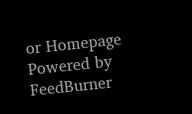or Homepage Powered by FeedBurner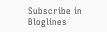Subscribe in Bloglines